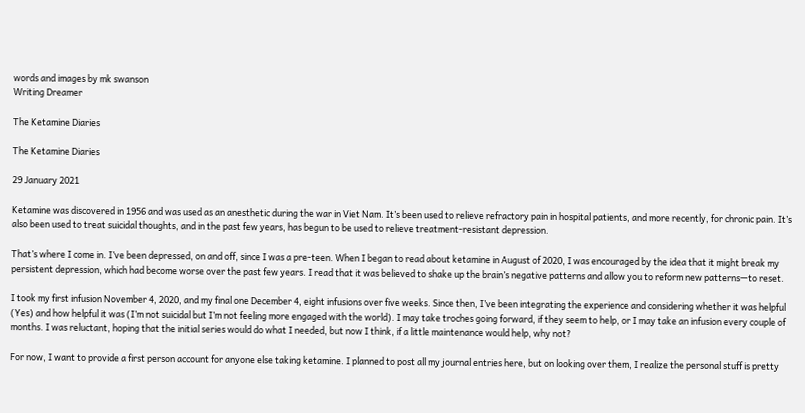words and images by mk swanson
Writing Dreamer

The Ketamine Diaries

The Ketamine Diaries

29 January 2021

Ketamine was discovered in 1956 and was used as an anesthetic during the war in Viet Nam. It’s been used to relieve refractory pain in hospital patients, and more recently, for chronic pain. It’s also been used to treat suicidal thoughts, and in the past few years, has begun to be used to relieve treatment-resistant depression.

That’s where I come in. I’ve been depressed, on and off, since I was a pre-teen. When I began to read about ketamine in August of 2020, I was encouraged by the idea that it might break my persistent depression, which had become worse over the past few years. I read that it was believed to shake up the brain’s negative patterns and allow you to reform new patterns—to reset.

I took my first infusion November 4, 2020, and my final one December 4, eight infusions over five weeks. Since then, I’ve been integrating the experience and considering whether it was helpful (Yes) and how helpful it was (I’m not suicidal but I’m not feeling more engaged with the world). I may take troches going forward, if they seem to help, or I may take an infusion every couple of months. I was reluctant, hoping that the initial series would do what I needed, but now I think, if a little maintenance would help, why not?

For now, I want to provide a first person account for anyone else taking ketamine. I planned to post all my journal entries here, but on looking over them, I realize the personal stuff is pretty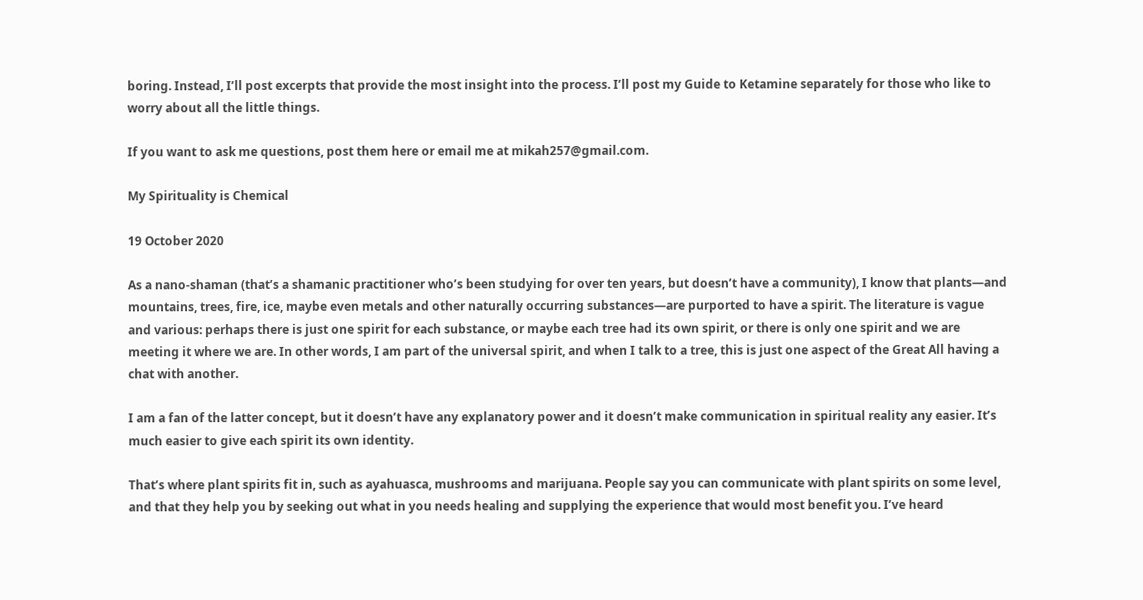boring. Instead, I’ll post excerpts that provide the most insight into the process. I’ll post my Guide to Ketamine separately for those who like to worry about all the little things.

If you want to ask me questions, post them here or email me at mikah257@gmail.com.

My Spirituality is Chemical

19 October 2020

As a nano-shaman (that’s a shamanic practitioner who’s been studying for over ten years, but doesn’t have a community), I know that plants—and mountains, trees, fire, ice, maybe even metals and other naturally occurring substances—are purported to have a spirit. The literature is vague and various: perhaps there is just one spirit for each substance, or maybe each tree had its own spirit, or there is only one spirit and we are meeting it where we are. In other words, I am part of the universal spirit, and when I talk to a tree, this is just one aspect of the Great All having a chat with another.

I am a fan of the latter concept, but it doesn’t have any explanatory power and it doesn’t make communication in spiritual reality any easier. It’s much easier to give each spirit its own identity.

That’s where plant spirits fit in, such as ayahuasca, mushrooms and marijuana. People say you can communicate with plant spirits on some level, and that they help you by seeking out what in you needs healing and supplying the experience that would most benefit you. I’ve heard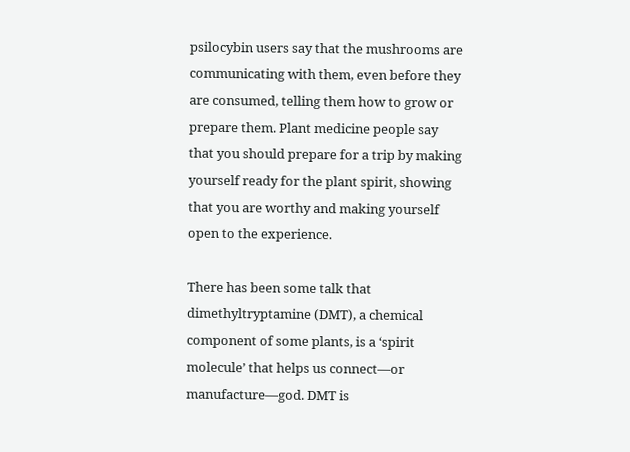psilocybin users say that the mushrooms are communicating with them, even before they are consumed, telling them how to grow or prepare them. Plant medicine people say that you should prepare for a trip by making yourself ready for the plant spirit, showing that you are worthy and making yourself open to the experience.

There has been some talk that dimethyltryptamine (DMT), a chemical component of some plants, is a ‘spirit molecule’ that helps us connect—or manufacture—god. DMT is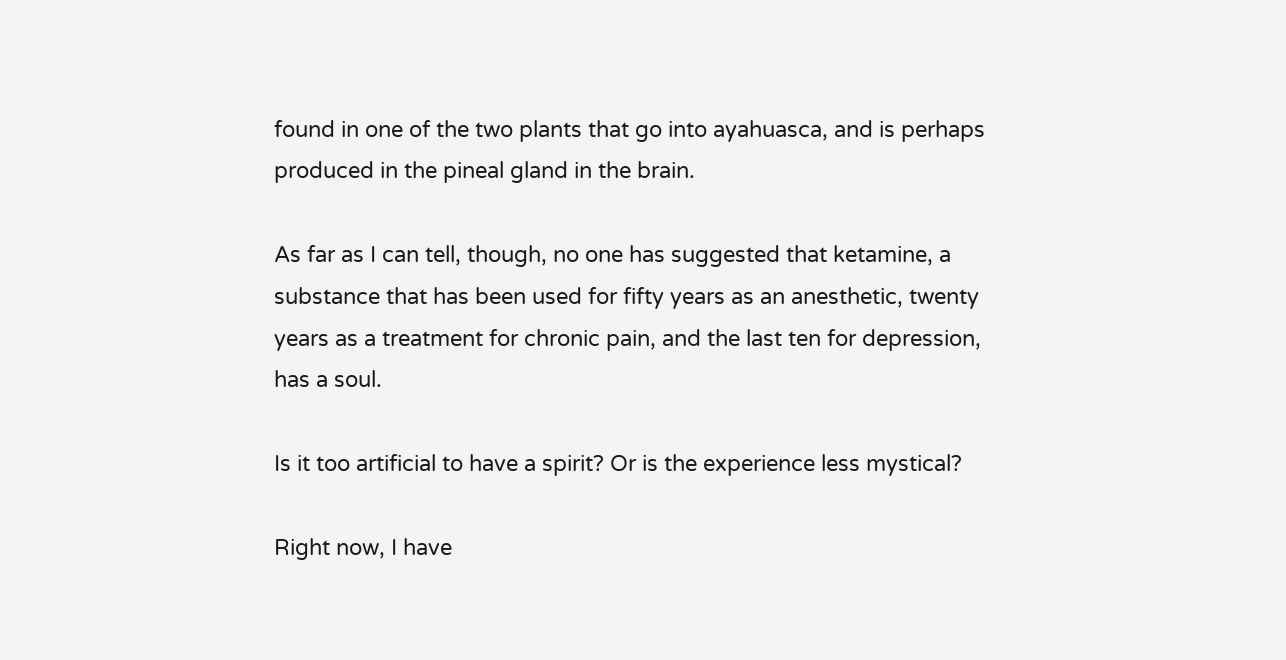found in one of the two plants that go into ayahuasca, and is perhaps produced in the pineal gland in the brain.

As far as I can tell, though, no one has suggested that ketamine, a substance that has been used for fifty years as an anesthetic, twenty years as a treatment for chronic pain, and the last ten for depression, has a soul.

Is it too artificial to have a spirit? Or is the experience less mystical?

Right now, I have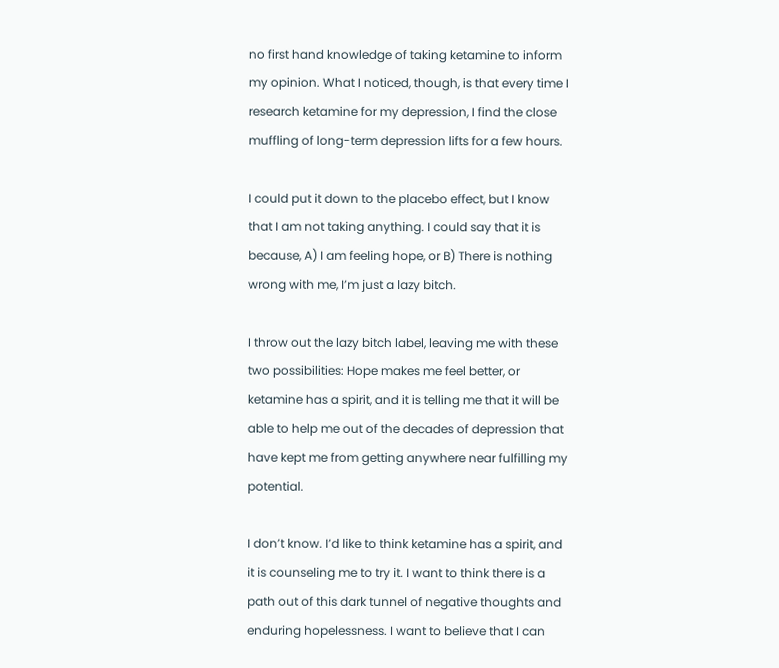no first hand knowledge of taking ketamine to inform my opinion. What I noticed, though, is that every time I research ketamine for my depression, I find the close muffling of long-term depression lifts for a few hours.

I could put it down to the placebo effect, but I know that I am not taking anything. I could say that it is because, A) I am feeling hope, or B) There is nothing wrong with me, I’m just a lazy bitch.

I throw out the lazy bitch label, leaving me with these two possibilities: Hope makes me feel better, or ketamine has a spirit, and it is telling me that it will be able to help me out of the decades of depression that have kept me from getting anywhere near fulfilling my potential.

I don’t know. I’d like to think ketamine has a spirit, and it is counseling me to try it. I want to think there is a path out of this dark tunnel of negative thoughts and enduring hopelessness. I want to believe that I can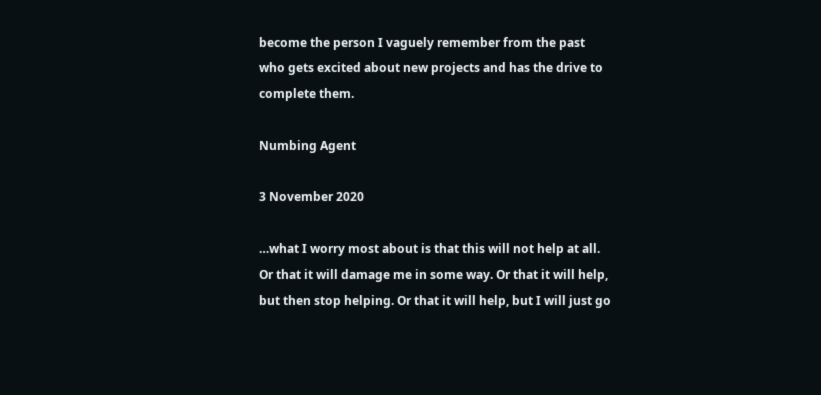become the person I vaguely remember from the past who gets excited about new projects and has the drive to complete them.

Numbing Agent

3 November 2020

…what I worry most about is that this will not help at all. Or that it will damage me in some way. Or that it will help, but then stop helping. Or that it will help, but I will just go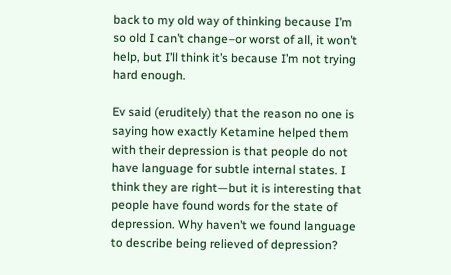back to my old way of thinking because I’m so old I can’t change–or worst of all, it won’t help, but I’ll think it’s because I’m not trying hard enough.

Ev said (eruditely) that the reason no one is saying how exactly Ketamine helped them with their depression is that people do not have language for subtle internal states. I think they are right—but it is interesting that people have found words for the state of depression. Why haven’t we found language to describe being relieved of depression?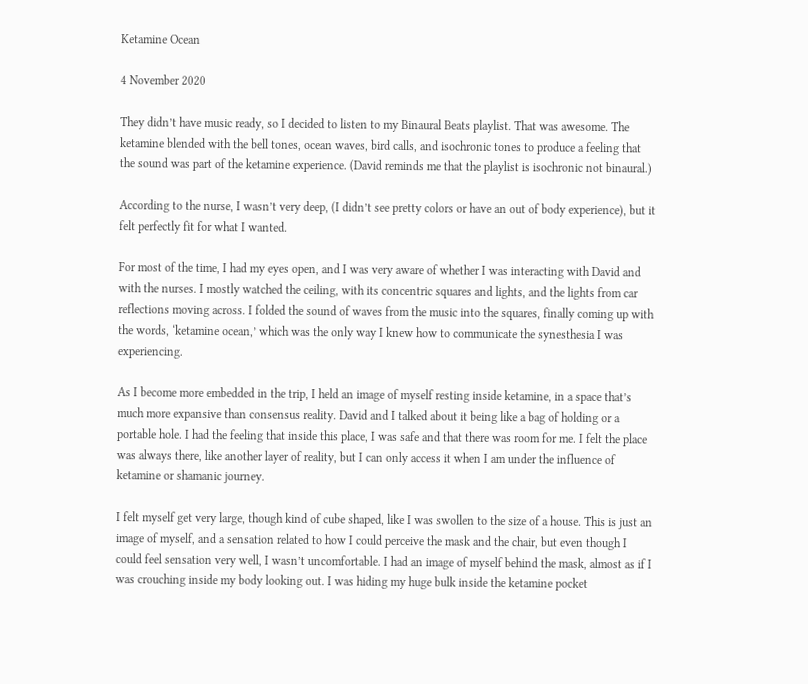Ketamine Ocean

4 November 2020

They didn’t have music ready, so I decided to listen to my Binaural Beats playlist. That was awesome. The ketamine blended with the bell tones, ocean waves, bird calls, and isochronic tones to produce a feeling that the sound was part of the ketamine experience. (David reminds me that the playlist is isochronic not binaural.)

According to the nurse, I wasn’t very deep, (I didn’t see pretty colors or have an out of body experience), but it felt perfectly fit for what I wanted.

For most of the time, I had my eyes open, and I was very aware of whether I was interacting with David and with the nurses. I mostly watched the ceiling, with its concentric squares and lights, and the lights from car reflections moving across. I folded the sound of waves from the music into the squares, finally coming up with the words, ‘ketamine ocean,’ which was the only way I knew how to communicate the synesthesia I was experiencing.

As I become more embedded in the trip, I held an image of myself resting inside ketamine, in a space that’s much more expansive than consensus reality. David and I talked about it being like a bag of holding or a portable hole. I had the feeling that inside this place, I was safe and that there was room for me. I felt the place was always there, like another layer of reality, but I can only access it when I am under the influence of ketamine or shamanic journey.

I felt myself get very large, though kind of cube shaped, like I was swollen to the size of a house. This is just an image of myself, and a sensation related to how I could perceive the mask and the chair, but even though I could feel sensation very well, I wasn’t uncomfortable. I had an image of myself behind the mask, almost as if I was crouching inside my body looking out. I was hiding my huge bulk inside the ketamine pocket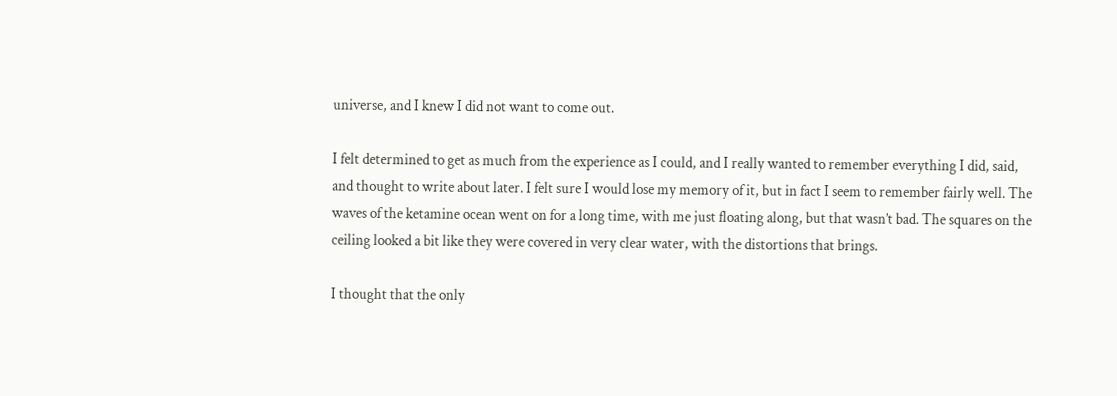universe, and I knew I did not want to come out.

I felt determined to get as much from the experience as I could, and I really wanted to remember everything I did, said, and thought to write about later. I felt sure I would lose my memory of it, but in fact I seem to remember fairly well. The waves of the ketamine ocean went on for a long time, with me just floating along, but that wasn’t bad. The squares on the ceiling looked a bit like they were covered in very clear water, with the distortions that brings.

I thought that the only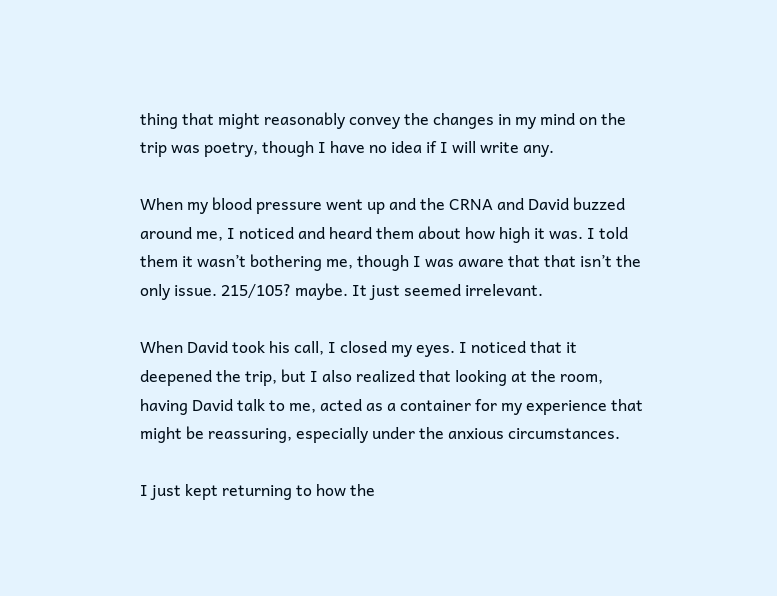thing that might reasonably convey the changes in my mind on the trip was poetry, though I have no idea if I will write any.

When my blood pressure went up and the CRNA and David buzzed around me, I noticed and heard them about how high it was. I told them it wasn’t bothering me, though I was aware that that isn’t the only issue. 215/105? maybe. It just seemed irrelevant.

When David took his call, I closed my eyes. I noticed that it deepened the trip, but I also realized that looking at the room, having David talk to me, acted as a container for my experience that might be reassuring, especially under the anxious circumstances.

I just kept returning to how the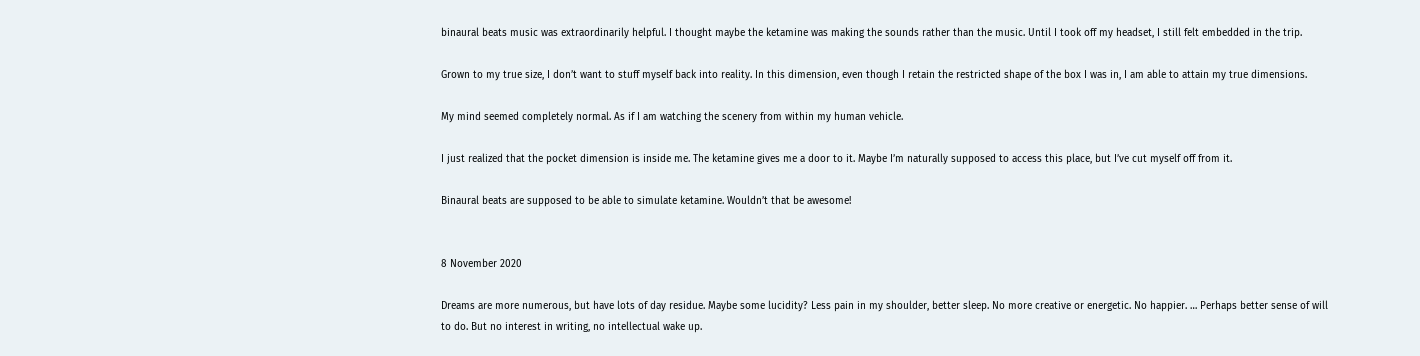binaural beats music was extraordinarily helpful. I thought maybe the ketamine was making the sounds rather than the music. Until I took off my headset, I still felt embedded in the trip.

Grown to my true size, I don’t want to stuff myself back into reality. In this dimension, even though I retain the restricted shape of the box I was in, I am able to attain my true dimensions.

My mind seemed completely normal. As if I am watching the scenery from within my human vehicle.

I just realized that the pocket dimension is inside me. The ketamine gives me a door to it. Maybe I’m naturally supposed to access this place, but I’ve cut myself off from it.

Binaural beats are supposed to be able to simulate ketamine. Wouldn’t that be awesome!


8 November 2020

Dreams are more numerous, but have lots of day residue. Maybe some lucidity? Less pain in my shoulder, better sleep. No more creative or energetic. No happier. … Perhaps better sense of will to do. But no interest in writing, no intellectual wake up.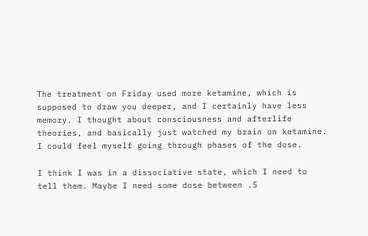The treatment on Friday used more ketamine, which is supposed to draw you deeper, and I certainly have less memory. I thought about consciousness and afterlife theories, and basically just watched my brain on ketamine. I could feel myself going through phases of the dose.

I think I was in a dissociative state, which I need to tell them. Maybe I need some dose between .5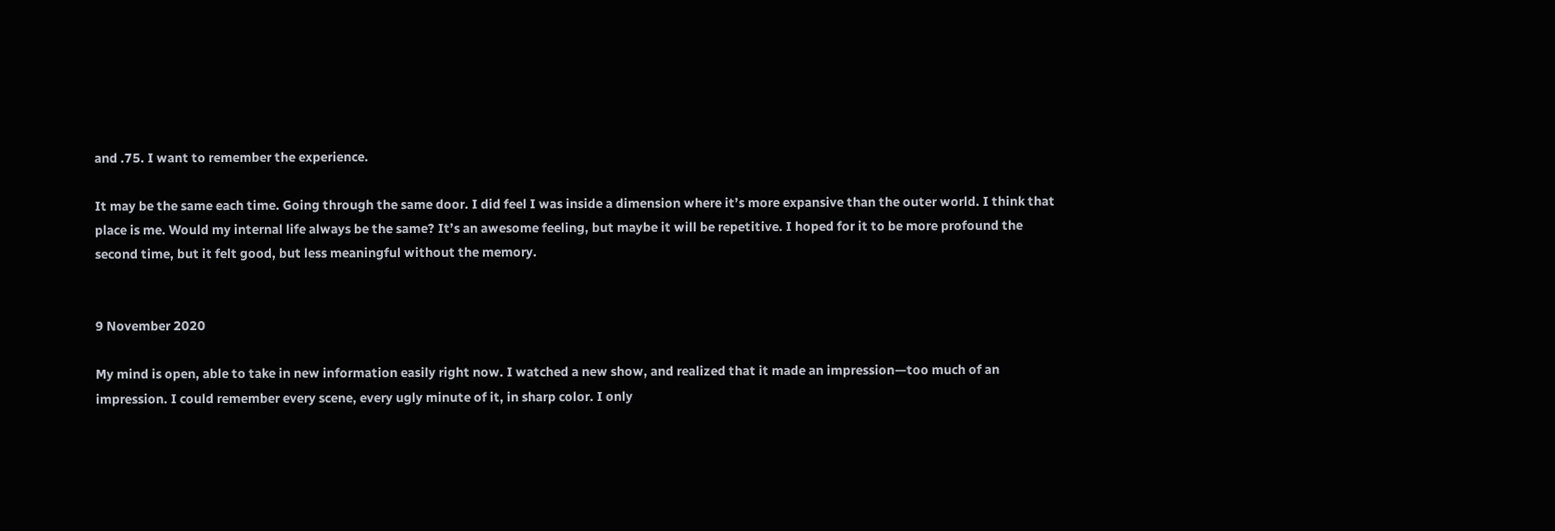and .75. I want to remember the experience.

It may be the same each time. Going through the same door. I did feel I was inside a dimension where it’s more expansive than the outer world. I think that place is me. Would my internal life always be the same? It’s an awesome feeling, but maybe it will be repetitive. I hoped for it to be more profound the second time, but it felt good, but less meaningful without the memory.


9 November 2020

My mind is open, able to take in new information easily right now. I watched a new show, and realized that it made an impression—too much of an impression. I could remember every scene, every ugly minute of it, in sharp color. I only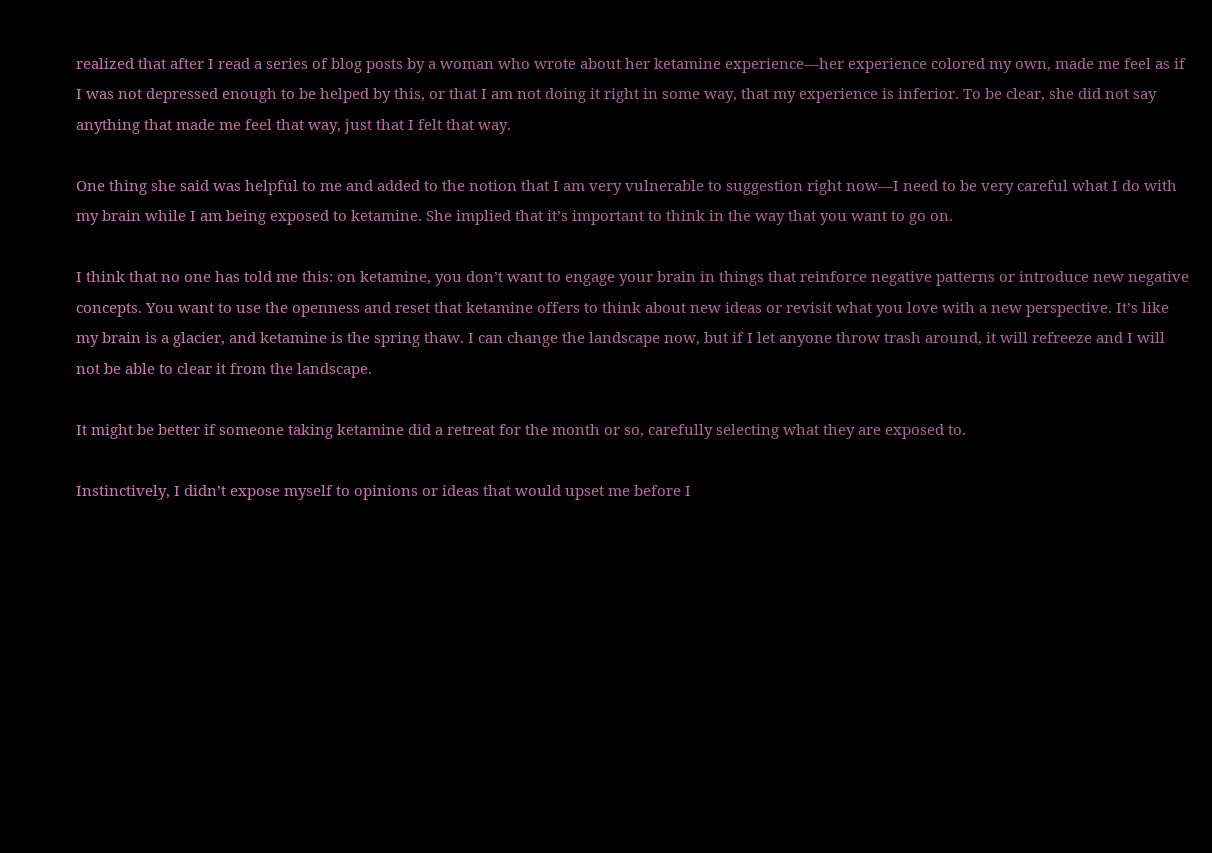realized that after I read a series of blog posts by a woman who wrote about her ketamine experience—her experience colored my own, made me feel as if I was not depressed enough to be helped by this, or that I am not doing it right in some way, that my experience is inferior. To be clear, she did not say anything that made me feel that way, just that I felt that way.

One thing she said was helpful to me and added to the notion that I am very vulnerable to suggestion right now—I need to be very careful what I do with my brain while I am being exposed to ketamine. She implied that it’s important to think in the way that you want to go on.

I think that no one has told me this: on ketamine, you don’t want to engage your brain in things that reinforce negative patterns or introduce new negative concepts. You want to use the openness and reset that ketamine offers to think about new ideas or revisit what you love with a new perspective. It’s like my brain is a glacier, and ketamine is the spring thaw. I can change the landscape now, but if I let anyone throw trash around, it will refreeze and I will not be able to clear it from the landscape.

It might be better if someone taking ketamine did a retreat for the month or so, carefully selecting what they are exposed to.

Instinctively, I didn’t expose myself to opinions or ideas that would upset me before I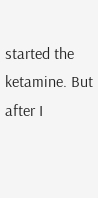started the ketamine. But after I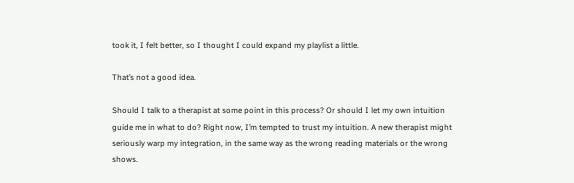took it, I felt better, so I thought I could expand my playlist a little.

That’s not a good idea.

Should I talk to a therapist at some point in this process? Or should I let my own intuition guide me in what to do? Right now, I’m tempted to trust my intuition. A new therapist might seriously warp my integration, in the same way as the wrong reading materials or the wrong shows.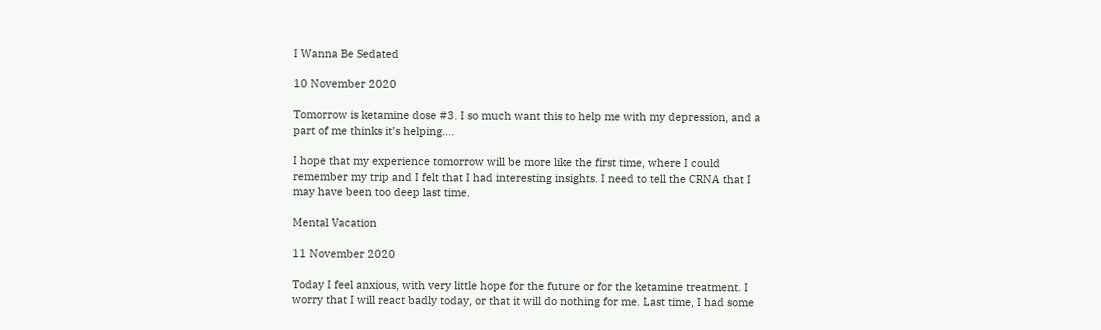I Wanna Be Sedated

10 November 2020

Tomorrow is ketamine dose #3. I so much want this to help me with my depression, and a part of me thinks it’s helping….

I hope that my experience tomorrow will be more like the first time, where I could remember my trip and I felt that I had interesting insights. I need to tell the CRNA that I may have been too deep last time.

Mental Vacation

11 November 2020

Today I feel anxious, with very little hope for the future or for the ketamine treatment. I worry that I will react badly today, or that it will do nothing for me. Last time, I had some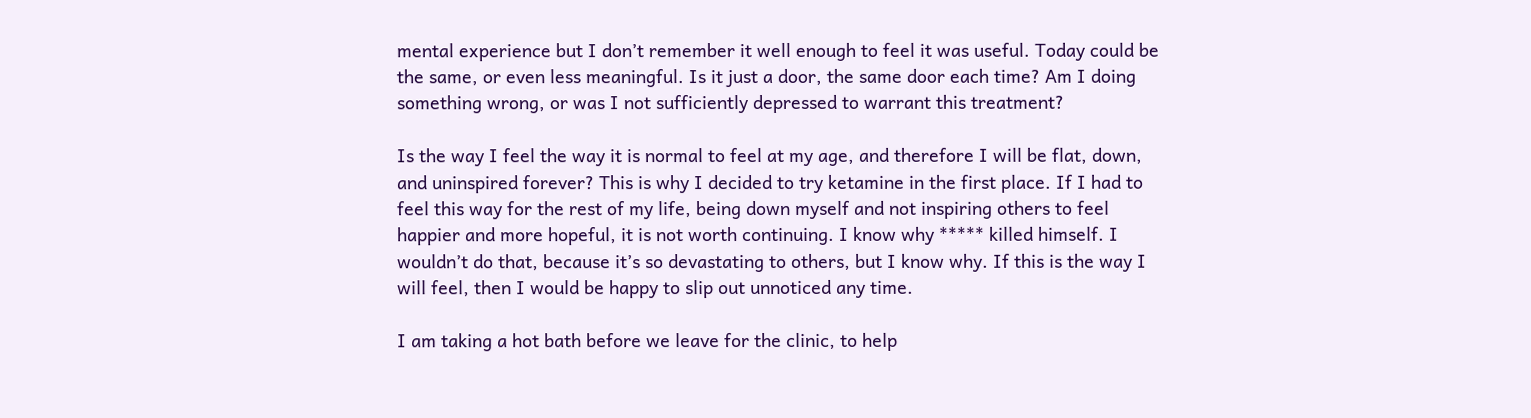mental experience but I don’t remember it well enough to feel it was useful. Today could be the same, or even less meaningful. Is it just a door, the same door each time? Am I doing something wrong, or was I not sufficiently depressed to warrant this treatment?

Is the way I feel the way it is normal to feel at my age, and therefore I will be flat, down, and uninspired forever? This is why I decided to try ketamine in the first place. If I had to feel this way for the rest of my life, being down myself and not inspiring others to feel happier and more hopeful, it is not worth continuing. I know why ***** killed himself. I wouldn’t do that, because it’s so devastating to others, but I know why. If this is the way I will feel, then I would be happy to slip out unnoticed any time.

I am taking a hot bath before we leave for the clinic, to help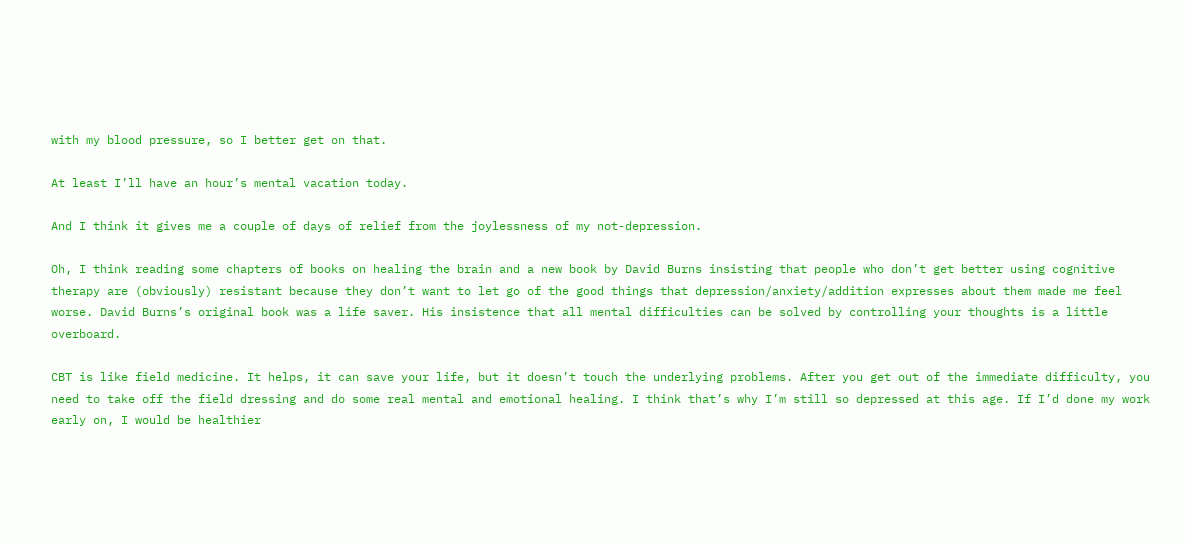with my blood pressure, so I better get on that.

At least I’ll have an hour’s mental vacation today.

And I think it gives me a couple of days of relief from the joylessness of my not-depression.

Oh, I think reading some chapters of books on healing the brain and a new book by David Burns insisting that people who don’t get better using cognitive therapy are (obviously) resistant because they don’t want to let go of the good things that depression/anxiety/addition expresses about them made me feel worse. David Burns’s original book was a life saver. His insistence that all mental difficulties can be solved by controlling your thoughts is a little overboard.

CBT is like field medicine. It helps, it can save your life, but it doesn’t touch the underlying problems. After you get out of the immediate difficulty, you need to take off the field dressing and do some real mental and emotional healing. I think that’s why I’m still so depressed at this age. If I’d done my work early on, I would be healthier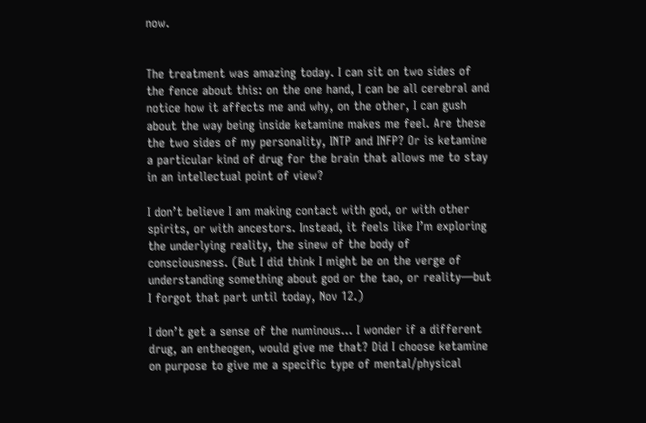now.


The treatment was amazing today. I can sit on two sides of the fence about this: on the one hand, I can be all cerebral and notice how it affects me and why, on the other, I can gush about the way being inside ketamine makes me feel. Are these the two sides of my personality, INTP and INFP? Or is ketamine a particular kind of drug for the brain that allows me to stay in an intellectual point of view?

I don’t believe I am making contact with god, or with other spirits, or with ancestors. Instead, it feels like I’m exploring the underlying reality, the sinew of the body of consciousness. (But I did think I might be on the verge of understanding something about god or the tao, or reality—but I forgot that part until today, Nov 12.)

I don’t get a sense of the numinous… I wonder if a different drug, an entheogen, would give me that? Did I choose ketamine on purpose to give me a specific type of mental/physical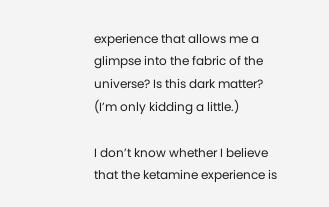experience that allows me a glimpse into the fabric of the universe? Is this dark matter? (I’m only kidding a little.)

I don’t know whether I believe that the ketamine experience is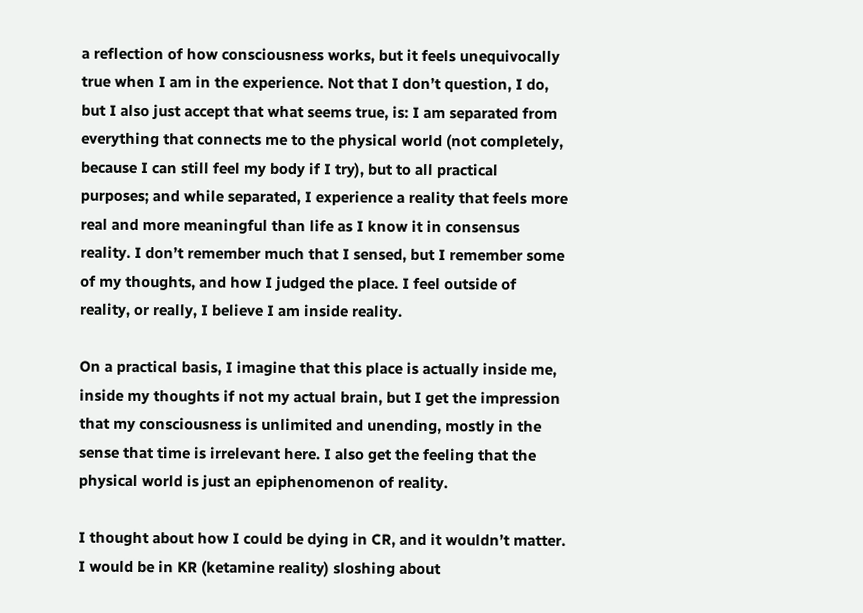a reflection of how consciousness works, but it feels unequivocally true when I am in the experience. Not that I don’t question, I do, but I also just accept that what seems true, is: I am separated from everything that connects me to the physical world (not completely, because I can still feel my body if I try), but to all practical purposes; and while separated, I experience a reality that feels more real and more meaningful than life as I know it in consensus reality. I don’t remember much that I sensed, but I remember some of my thoughts, and how I judged the place. I feel outside of reality, or really, I believe I am inside reality.

On a practical basis, I imagine that this place is actually inside me, inside my thoughts if not my actual brain, but I get the impression that my consciousness is unlimited and unending, mostly in the sense that time is irrelevant here. I also get the feeling that the physical world is just an epiphenomenon of reality.

I thought about how I could be dying in CR, and it wouldn’t matter. I would be in KR (ketamine reality) sloshing about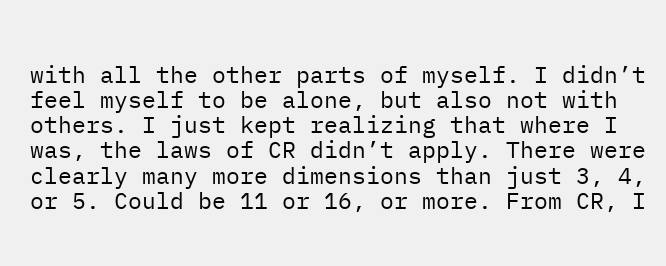with all the other parts of myself. I didn’t feel myself to be alone, but also not with others. I just kept realizing that where I was, the laws of CR didn’t apply. There were clearly many more dimensions than just 3, 4, or 5. Could be 11 or 16, or more. From CR, I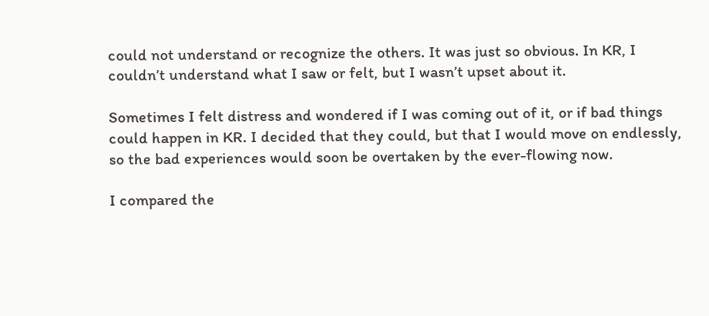could not understand or recognize the others. It was just so obvious. In KR, I couldn’t understand what I saw or felt, but I wasn’t upset about it.

Sometimes I felt distress and wondered if I was coming out of it, or if bad things could happen in KR. I decided that they could, but that I would move on endlessly, so the bad experiences would soon be overtaken by the ever-flowing now.

I compared the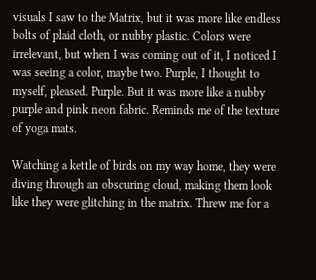visuals I saw to the Matrix, but it was more like endless bolts of plaid cloth, or nubby plastic. Colors were irrelevant, but when I was coming out of it, I noticed I was seeing a color, maybe two. Purple, I thought to myself, pleased. Purple. But it was more like a nubby purple and pink neon fabric. Reminds me of the texture of yoga mats.

Watching a kettle of birds on my way home, they were diving through an obscuring cloud, making them look like they were glitching in the matrix. Threw me for a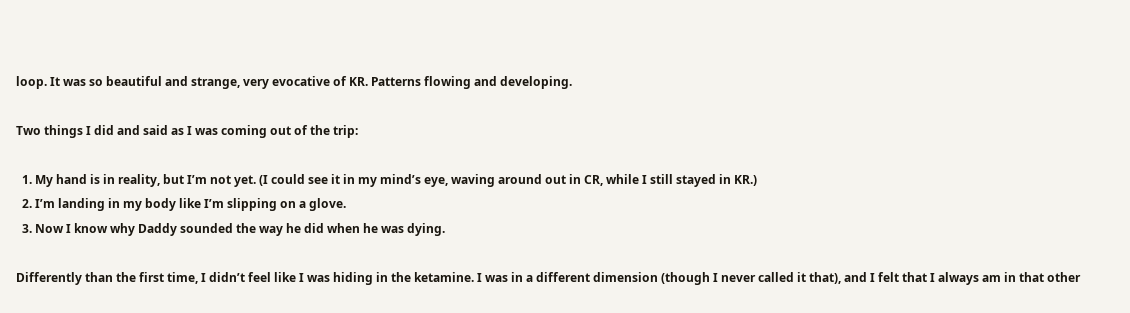loop. It was so beautiful and strange, very evocative of KR. Patterns flowing and developing.

Two things I did and said as I was coming out of the trip:

  1. My hand is in reality, but I’m not yet. (I could see it in my mind’s eye, waving around out in CR, while I still stayed in KR.)
  2. I’m landing in my body like I’m slipping on a glove.
  3. Now I know why Daddy sounded the way he did when he was dying.

Differently than the first time, I didn’t feel like I was hiding in the ketamine. I was in a different dimension (though I never called it that), and I felt that I always am in that other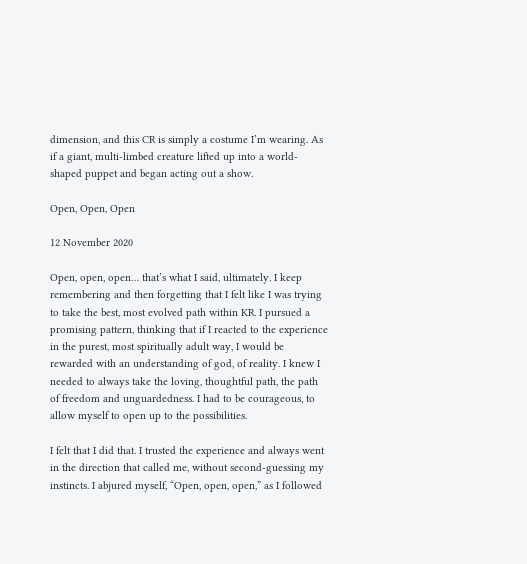dimension, and this CR is simply a costume I’m wearing. As if a giant, multi-limbed creature lifted up into a world-shaped puppet and began acting out a show.

Open, Open, Open

12 November 2020

Open, open, open… that’s what I said, ultimately. I keep remembering and then forgetting that I felt like I was trying to take the best, most evolved path within KR. I pursued a promising pattern, thinking that if I reacted to the experience in the purest, most spiritually adult way, I would be rewarded with an understanding of god, of reality. I knew I needed to always take the loving, thoughtful path, the path of freedom and unguardedness. I had to be courageous, to allow myself to open up to the possibilities.

I felt that I did that. I trusted the experience and always went in the direction that called me, without second-guessing my instincts. I abjured myself, “Open, open, open,” as I followed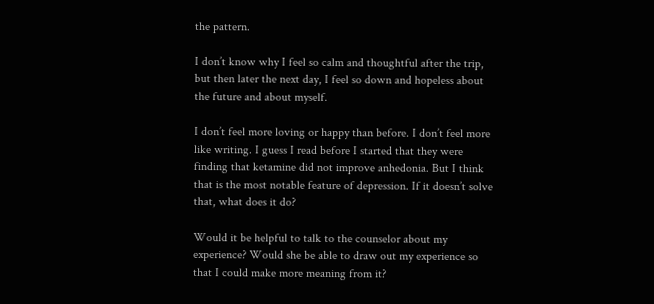the pattern.

I don’t know why I feel so calm and thoughtful after the trip, but then later the next day, I feel so down and hopeless about the future and about myself.

I don’t feel more loving or happy than before. I don’t feel more like writing. I guess I read before I started that they were finding that ketamine did not improve anhedonia. But I think that is the most notable feature of depression. If it doesn’t solve that, what does it do?

Would it be helpful to talk to the counselor about my experience? Would she be able to draw out my experience so that I could make more meaning from it?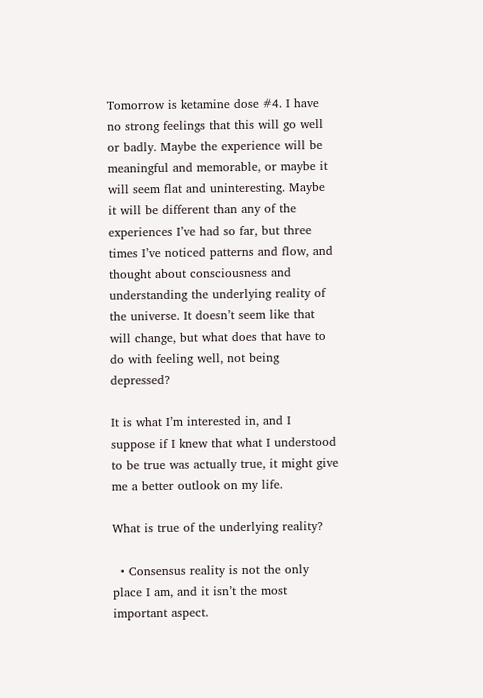Tomorrow is ketamine dose #4. I have no strong feelings that this will go well or badly. Maybe the experience will be meaningful and memorable, or maybe it will seem flat and uninteresting. Maybe it will be different than any of the experiences I’ve had so far, but three times I’ve noticed patterns and flow, and thought about consciousness and understanding the underlying reality of the universe. It doesn’t seem like that will change, but what does that have to do with feeling well, not being depressed?

It is what I’m interested in, and I suppose if I knew that what I understood to be true was actually true, it might give me a better outlook on my life.

What is true of the underlying reality?

  • Consensus reality is not the only place I am, and it isn’t the most important aspect.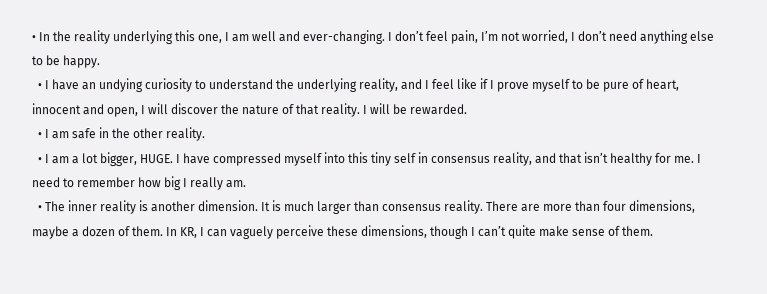• In the reality underlying this one, I am well and ever-changing. I don’t feel pain, I’m not worried, I don’t need anything else to be happy.
  • I have an undying curiosity to understand the underlying reality, and I feel like if I prove myself to be pure of heart, innocent and open, I will discover the nature of that reality. I will be rewarded.
  • I am safe in the other reality.
  • I am a lot bigger, HUGE. I have compressed myself into this tiny self in consensus reality, and that isn’t healthy for me. I need to remember how big I really am.
  • The inner reality is another dimension. It is much larger than consensus reality. There are more than four dimensions, maybe a dozen of them. In KR, I can vaguely perceive these dimensions, though I can’t quite make sense of them.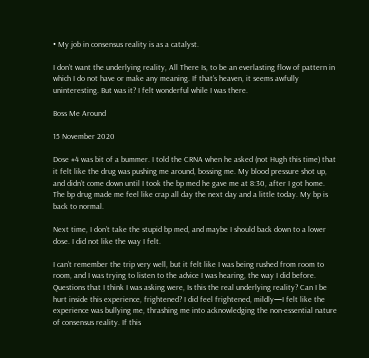• My job in consensus reality is as a catalyst.

I don’t want the underlying reality, All There Is, to be an everlasting flow of pattern in which I do not have or make any meaning. If that’s heaven, it seems awfully uninteresting. But was it? I felt wonderful while I was there.

Boss Me Around

15 November 2020

Dose #4 was bit of a bummer. I told the CRNA when he asked (not Hugh this time) that it felt like the drug was pushing me around, bossing me. My blood pressure shot up, and didn’t come down until I took the bp med he gave me at 8:30, after I got home. The bp drug made me feel like crap all day the next day and a little today. My bp is back to normal.

Next time, I don’t take the stupid bp med, and maybe I should back down to a lower dose. I did not like the way I felt.

I can’t remember the trip very well, but it felt like I was being rushed from room to room, and I was trying to listen to the advice I was hearing, the way I did before. Questions that I think I was asking were, Is this the real underlying reality? Can I be hurt inside this experience, frightened? I did feel frightened, mildly—I felt like the experience was bullying me, thrashing me into acknowledging the non-essential nature of consensus reality. If this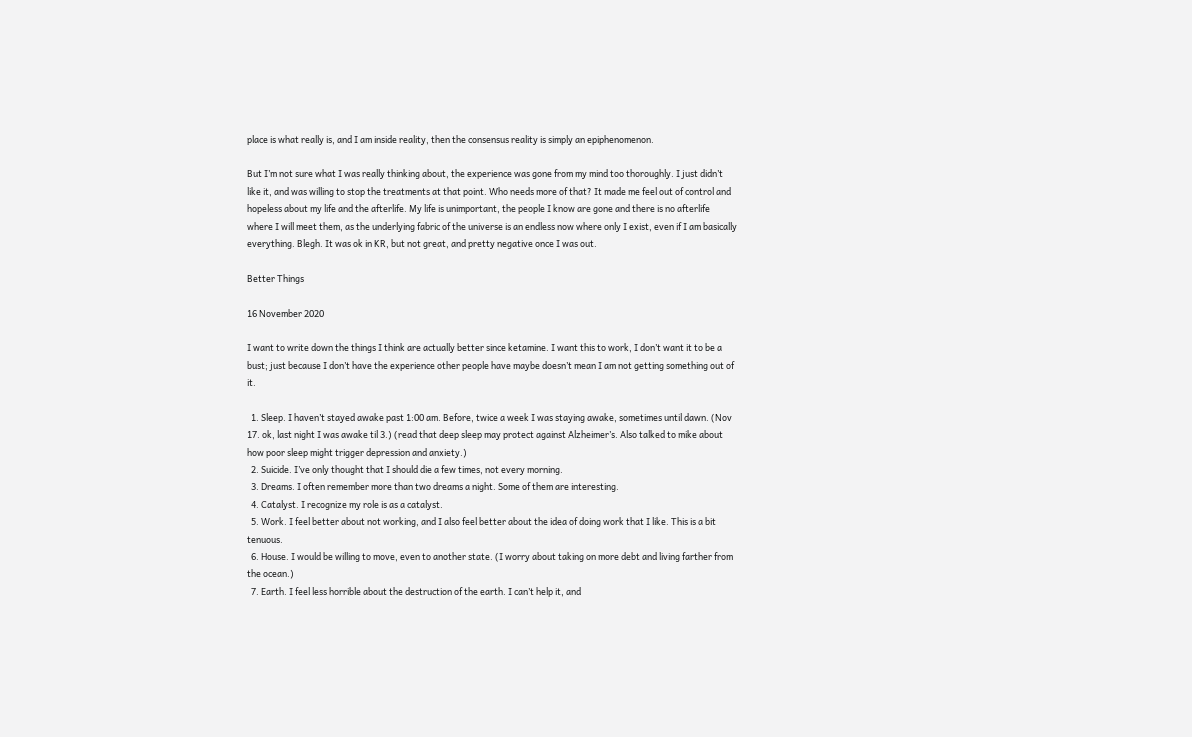place is what really is, and I am inside reality, then the consensus reality is simply an epiphenomenon.

But I’m not sure what I was really thinking about, the experience was gone from my mind too thoroughly. I just didn’t like it, and was willing to stop the treatments at that point. Who needs more of that? It made me feel out of control and hopeless about my life and the afterlife. My life is unimportant, the people I know are gone and there is no afterlife where I will meet them, as the underlying fabric of the universe is an endless now where only I exist, even if I am basically everything. Blegh. It was ok in KR, but not great, and pretty negative once I was out.

Better Things

16 November 2020

I want to write down the things I think are actually better since ketamine. I want this to work, I don’t want it to be a bust; just because I don’t have the experience other people have maybe doesn’t mean I am not getting something out of it.

  1. Sleep. I haven’t stayed awake past 1:00 am. Before, twice a week I was staying awake, sometimes until dawn. (Nov 17. ok, last night I was awake til 3.) (read that deep sleep may protect against Alzheimer’s. Also talked to mike about how poor sleep might trigger depression and anxiety.)
  2. Suicide. I’ve only thought that I should die a few times, not every morning.
  3. Dreams. I often remember more than two dreams a night. Some of them are interesting.
  4. Catalyst. I recognize my role is as a catalyst.
  5. Work. I feel better about not working, and I also feel better about the idea of doing work that I like. This is a bit tenuous.
  6. House. I would be willing to move, even to another state. (I worry about taking on more debt and living farther from the ocean.)
  7. Earth. I feel less horrible about the destruction of the earth. I can’t help it, and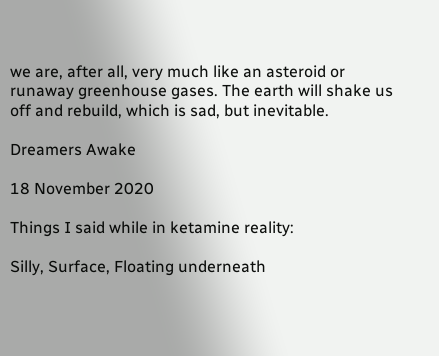we are, after all, very much like an asteroid or runaway greenhouse gases. The earth will shake us off and rebuild, which is sad, but inevitable.

Dreamers Awake

18 November 2020

Things I said while in ketamine reality:

Silly, Surface, Floating underneath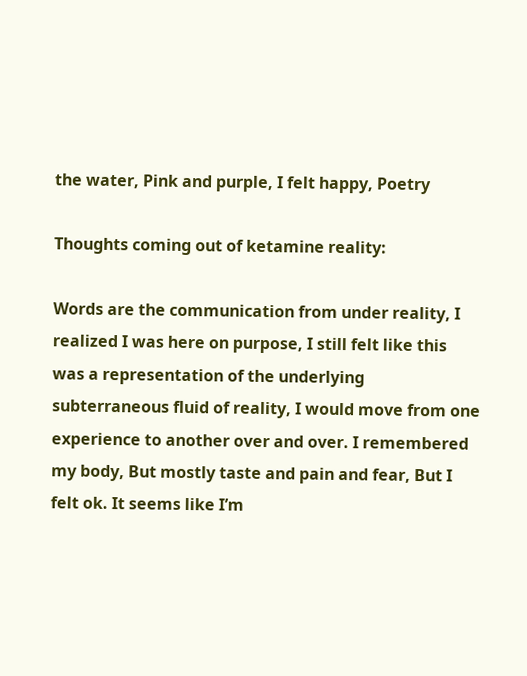the water, Pink and purple, I felt happy, Poetry

Thoughts coming out of ketamine reality:

Words are the communication from under reality, I realized I was here on purpose, I still felt like this was a representation of the underlying subterraneous fluid of reality, I would move from one experience to another over and over. I remembered my body, But mostly taste and pain and fear, But I felt ok. It seems like I’m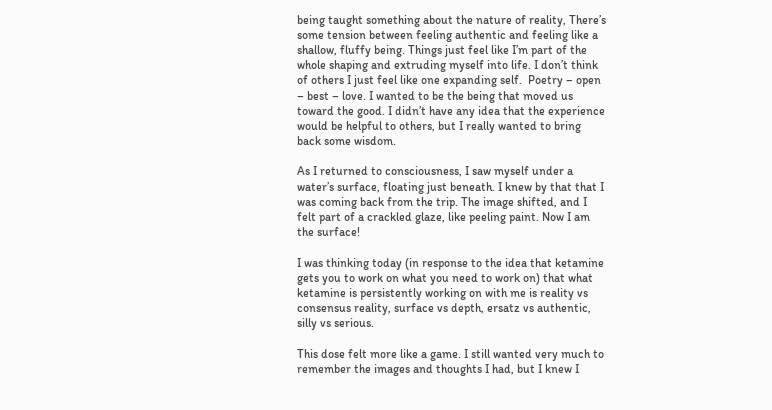being taught something about the nature of reality, There’s some tension between feeling authentic and feeling like a shallow, fluffy being. Things just feel like I’m part of the whole shaping and extruding myself into life. I don’t think of others I just feel like one expanding self.  Poetry – open – best – love. I wanted to be the being that moved us toward the good. I didn’t have any idea that the experience would be helpful to others, but I really wanted to bring back some wisdom.

As I returned to consciousness, I saw myself under a water’s surface, floating just beneath. I knew by that that I was coming back from the trip. The image shifted, and I felt part of a crackled glaze, like peeling paint. Now I am the surface!

I was thinking today (in response to the idea that ketamine gets you to work on what you need to work on) that what ketamine is persistently working on with me is reality vs consensus reality, surface vs depth, ersatz vs authentic, silly vs serious.

This dose felt more like a game. I still wanted very much to remember the images and thoughts I had, but I knew I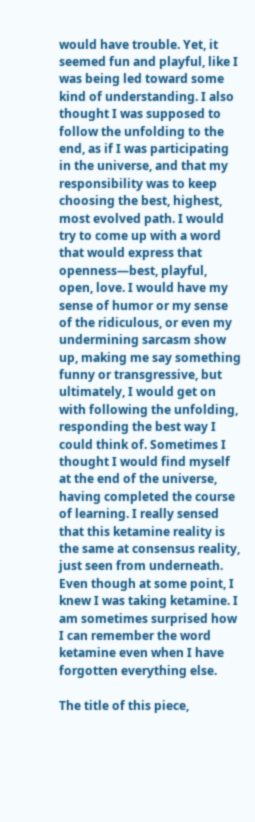would have trouble. Yet, it seemed fun and playful, like I was being led toward some kind of understanding. I also thought I was supposed to follow the unfolding to the end, as if I was participating in the universe, and that my responsibility was to keep choosing the best, highest, most evolved path. I would try to come up with a word that would express that openness—best, playful, open, love. I would have my sense of humor or my sense of the ridiculous, or even my undermining sarcasm show up, making me say something funny or transgressive, but ultimately, I would get on with following the unfolding, responding the best way I could think of. Sometimes I thought I would find myself at the end of the universe, having completed the course of learning. I really sensed that this ketamine reality is the same at consensus reality, just seen from underneath. Even though at some point, I knew I was taking ketamine. I am sometimes surprised how I can remember the word ketamine even when I have forgotten everything else.

The title of this piece,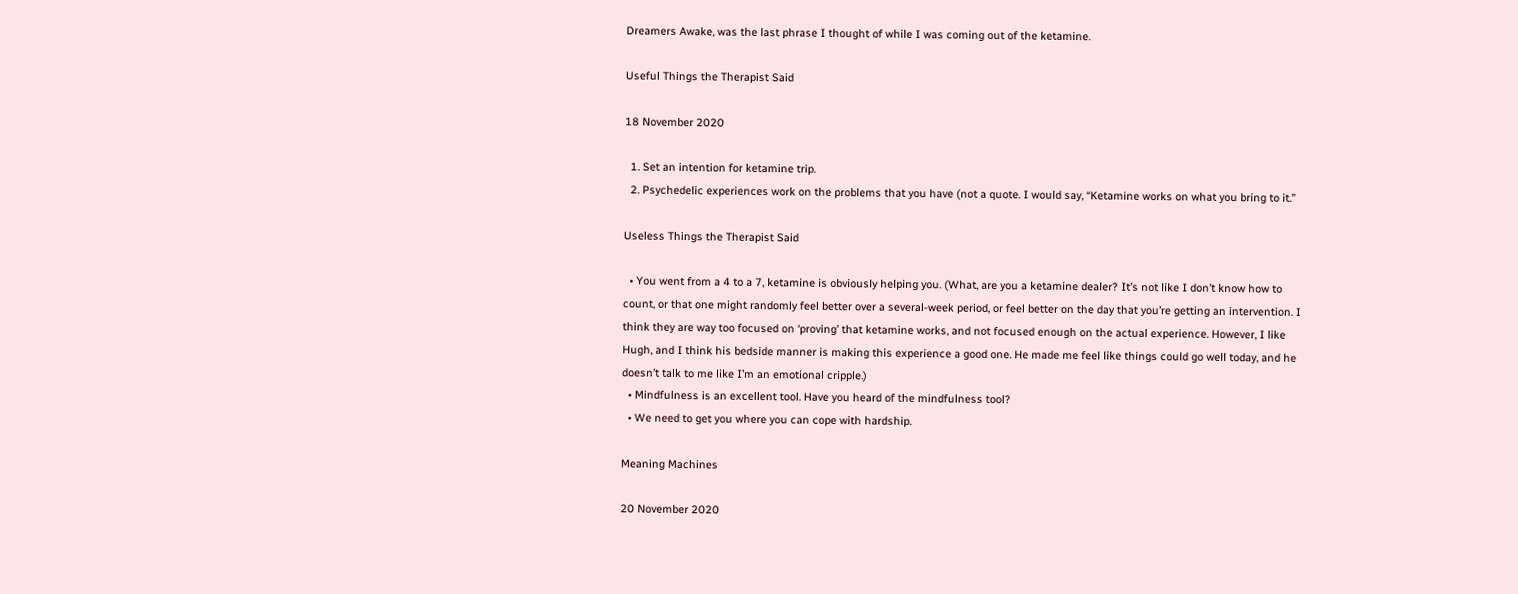Dreamers Awake, was the last phrase I thought of while I was coming out of the ketamine.

Useful Things the Therapist Said

18 November 2020

  1. Set an intention for ketamine trip.
  2. Psychedelic experiences work on the problems that you have (not a quote. I would say, “Ketamine works on what you bring to it.”

Useless Things the Therapist Said

  • You went from a 4 to a 7, ketamine is obviously helping you. (What, are you a ketamine dealer? It’s not like I don’t know how to count, or that one might randomly feel better over a several-week period, or feel better on the day that you’re getting an intervention. I think they are way too focused on ‘proving’ that ketamine works, and not focused enough on the actual experience. However, I like Hugh, and I think his bedside manner is making this experience a good one. He made me feel like things could go well today, and he doesn’t talk to me like I’m an emotional cripple.)
  • Mindfulness is an excellent tool. Have you heard of the mindfulness tool?
  • We need to get you where you can cope with hardship.

Meaning Machines

20 November 2020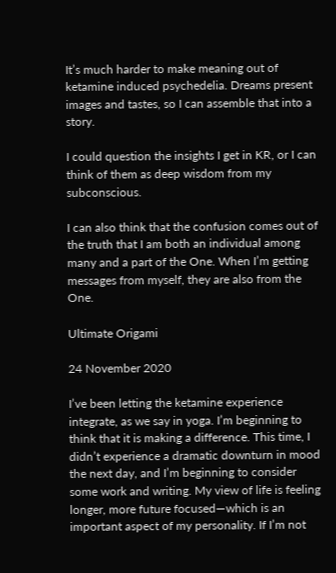It’s much harder to make meaning out of ketamine induced psychedelia. Dreams present images and tastes, so I can assemble that into a story.

I could question the insights I get in KR, or I can think of them as deep wisdom from my subconscious.

I can also think that the confusion comes out of the truth that I am both an individual among many and a part of the One. When I’m getting messages from myself, they are also from the One.

Ultimate Origami

24 November 2020

I’ve been letting the ketamine experience integrate, as we say in yoga. I’m beginning to think that it is making a difference. This time, I didn’t experience a dramatic downturn in mood the next day, and I’m beginning to consider some work and writing. My view of life is feeling longer, more future focused—which is an important aspect of my personality. If I’m not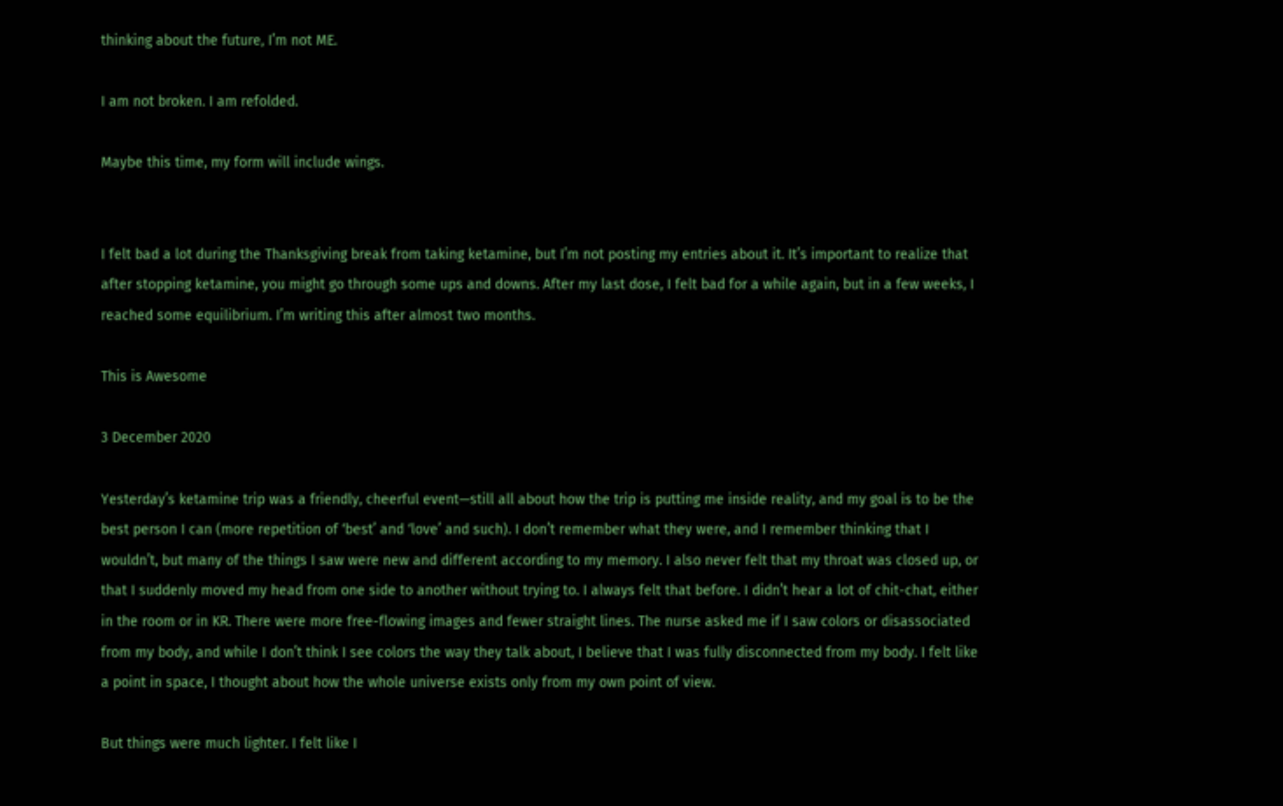thinking about the future, I’m not ME.

I am not broken. I am refolded.

Maybe this time, my form will include wings.


I felt bad a lot during the Thanksgiving break from taking ketamine, but I’m not posting my entries about it. It’s important to realize that after stopping ketamine, you might go through some ups and downs. After my last dose, I felt bad for a while again, but in a few weeks, I reached some equilibrium. I’m writing this after almost two months.

This is Awesome

3 December 2020

Yesterday’s ketamine trip was a friendly, cheerful event—still all about how the trip is putting me inside reality, and my goal is to be the best person I can (more repetition of ‘best’ and ‘love’ and such). I don’t remember what they were, and I remember thinking that I wouldn’t, but many of the things I saw were new and different according to my memory. I also never felt that my throat was closed up, or that I suddenly moved my head from one side to another without trying to. I always felt that before. I didn’t hear a lot of chit-chat, either in the room or in KR. There were more free-flowing images and fewer straight lines. The nurse asked me if I saw colors or disassociated from my body, and while I don’t think I see colors the way they talk about, I believe that I was fully disconnected from my body. I felt like a point in space, I thought about how the whole universe exists only from my own point of view.

But things were much lighter. I felt like I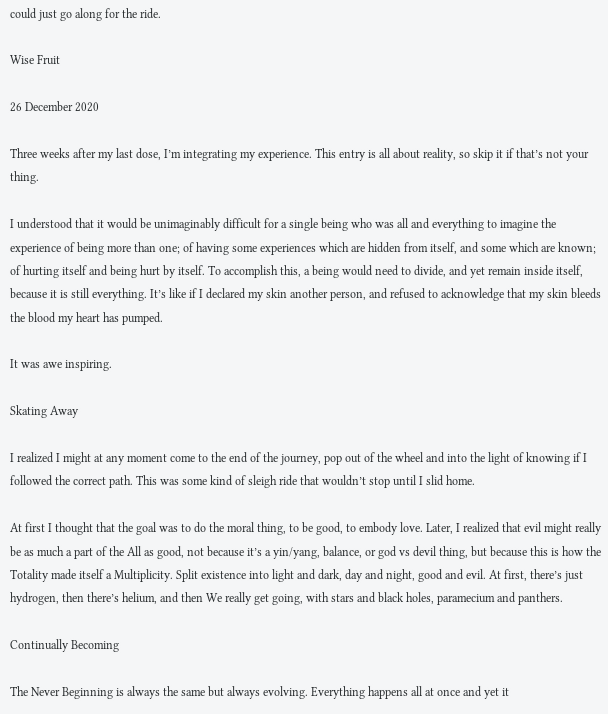could just go along for the ride.

Wise Fruit

26 December 2020

Three weeks after my last dose, I’m integrating my experience. This entry is all about reality, so skip it if that’s not your thing.

I understood that it would be unimaginably difficult for a single being who was all and everything to imagine the experience of being more than one; of having some experiences which are hidden from itself, and some which are known; of hurting itself and being hurt by itself. To accomplish this, a being would need to divide, and yet remain inside itself, because it is still everything. It’s like if I declared my skin another person, and refused to acknowledge that my skin bleeds the blood my heart has pumped.

It was awe inspiring.

Skating Away

I realized I might at any moment come to the end of the journey, pop out of the wheel and into the light of knowing if I followed the correct path. This was some kind of sleigh ride that wouldn’t stop until I slid home.

At first I thought that the goal was to do the moral thing, to be good, to embody love. Later, I realized that evil might really be as much a part of the All as good, not because it’s a yin/yang, balance, or god vs devil thing, but because this is how the Totality made itself a Multiplicity. Split existence into light and dark, day and night, good and evil. At first, there’s just hydrogen, then there’s helium, and then We really get going, with stars and black holes, paramecium and panthers.

Continually Becoming

The Never Beginning is always the same but always evolving. Everything happens all at once and yet it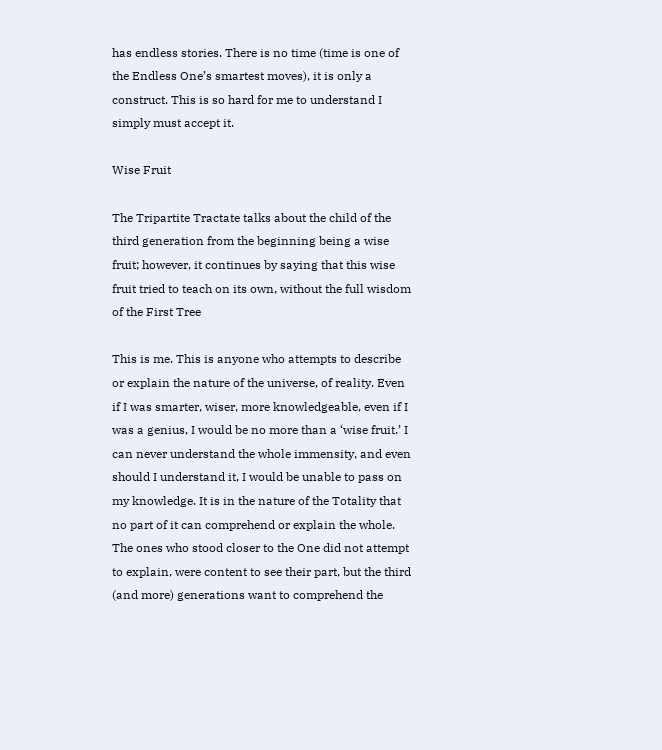has endless stories. There is no time (time is one of the Endless One’s smartest moves), it is only a construct. This is so hard for me to understand I simply must accept it.

Wise Fruit

The Tripartite Tractate talks about the child of the third generation from the beginning being a wise fruit; however, it continues by saying that this wise fruit tried to teach on its own, without the full wisdom of the First Tree

This is me. This is anyone who attempts to describe or explain the nature of the universe, of reality. Even if I was smarter, wiser, more knowledgeable, even if I was a genius, I would be no more than a ‘wise fruit.’ I can never understand the whole immensity, and even should I understand it, I would be unable to pass on my knowledge. It is in the nature of the Totality that no part of it can comprehend or explain the whole. The ones who stood closer to the One did not attempt to explain, were content to see their part, but the third (and more) generations want to comprehend the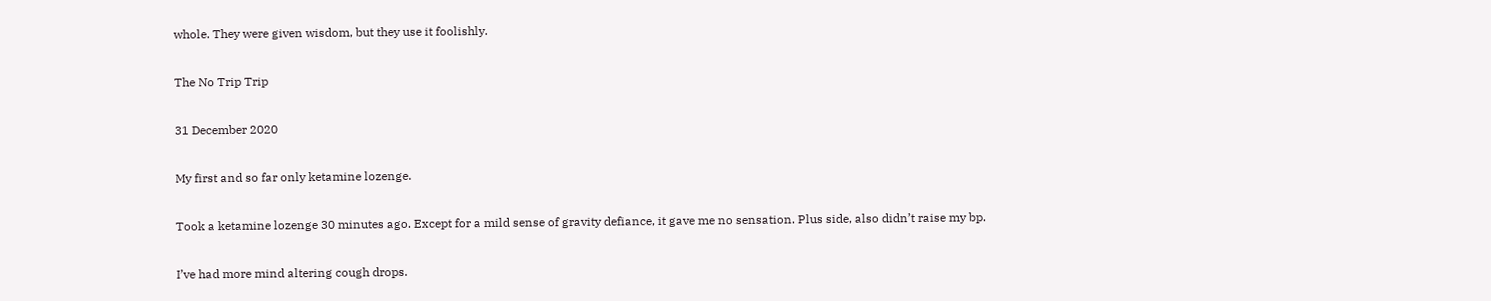whole. They were given wisdom, but they use it foolishly.

The No Trip Trip

31 December 2020

My first and so far only ketamine lozenge.

Took a ketamine lozenge 30 minutes ago. Except for a mild sense of gravity defiance, it gave me no sensation. Plus side, also didn’t raise my bp.

I’ve had more mind altering cough drops.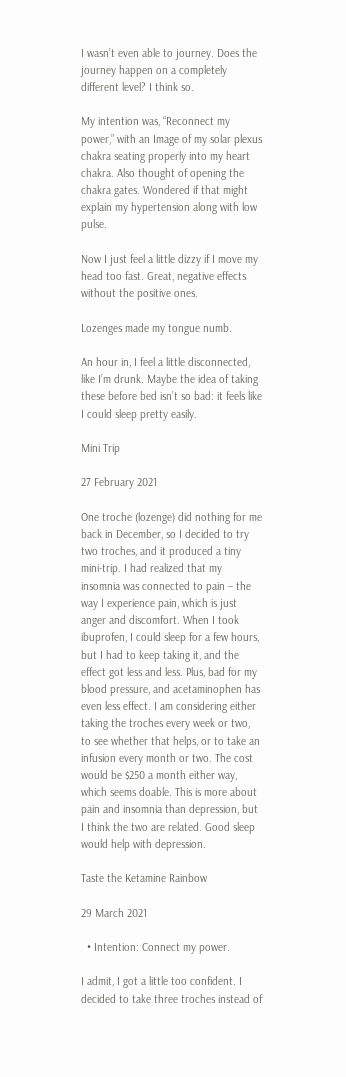I wasn’t even able to journey. Does the journey happen on a completely different level? I think so.

My intention was, “Reconnect my power,” with an Image of my solar plexus chakra seating properly into my heart chakra. Also thought of opening the chakra gates. Wondered if that might explain my hypertension along with low pulse.

Now I just feel a little dizzy if I move my head too fast. Great, negative effects without the positive ones.

Lozenges made my tongue numb.

An hour in, I feel a little disconnected, like I’m drunk. Maybe the idea of taking these before bed isn’t so bad: it feels like I could sleep pretty easily.

Mini Trip

27 February 2021

One troche (lozenge) did nothing for me back in December, so I decided to try two troches, and it produced a tiny mini-trip. I had realized that my insomnia was connected to pain – the way I experience pain, which is just anger and discomfort. When I took ibuprofen, I could sleep for a few hours, but I had to keep taking it, and the effect got less and less. Plus, bad for my blood pressure, and acetaminophen has even less effect. I am considering either taking the troches every week or two, to see whether that helps, or to take an infusion every month or two. The cost would be $250 a month either way, which seems doable. This is more about pain and insomnia than depression, but I think the two are related. Good sleep would help with depression.

Taste the Ketamine Rainbow

29 March 2021

  • Intention: Connect my power.

I admit, I got a little too confident. I decided to take three troches instead of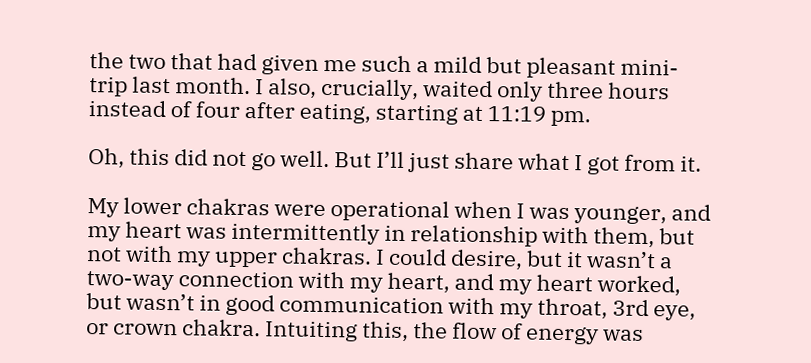the two that had given me such a mild but pleasant mini-trip last month. I also, crucially, waited only three hours instead of four after eating, starting at 11:19 pm.

Oh, this did not go well. But I’ll just share what I got from it.

My lower chakras were operational when I was younger, and my heart was intermittently in relationship with them, but not with my upper chakras. I could desire, but it wasn’t a two-way connection with my heart, and my heart worked, but wasn’t in good communication with my throat, 3rd eye, or crown chakra. Intuiting this, the flow of energy was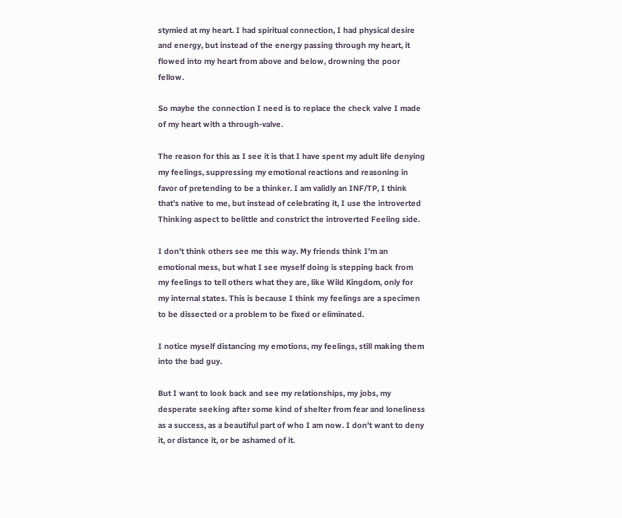stymied at my heart. I had spiritual connection, I had physical desire and energy, but instead of the energy passing through my heart, it flowed into my heart from above and below, drowning the poor fellow.

So maybe the connection I need is to replace the check valve I made of my heart with a through-valve.

The reason for this as I see it is that I have spent my adult life denying my feelings, suppressing my emotional reactions and reasoning in favor of pretending to be a thinker. I am validly an INF/TP, I think that’s native to me, but instead of celebrating it, I use the introverted Thinking aspect to belittle and constrict the introverted Feeling side.

I don’t think others see me this way. My friends think I’m an emotional mess, but what I see myself doing is stepping back from my feelings to tell others what they are, like Wild Kingdom, only for my internal states. This is because I think my feelings are a specimen to be dissected or a problem to be fixed or eliminated.

I notice myself distancing my emotions, my feelings, still making them into the bad guy.

But I want to look back and see my relationships, my jobs, my desperate seeking after some kind of shelter from fear and loneliness as a success, as a beautiful part of who I am now. I don’t want to deny it, or distance it, or be ashamed of it.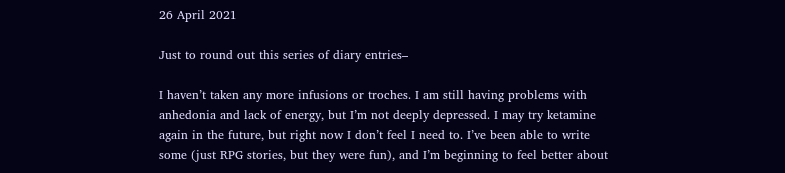26 April 2021

Just to round out this series of diary entries–

I haven’t taken any more infusions or troches. I am still having problems with anhedonia and lack of energy, but I’m not deeply depressed. I may try ketamine again in the future, but right now I don’t feel I need to. I’ve been able to write some (just RPG stories, but they were fun), and I’m beginning to feel better about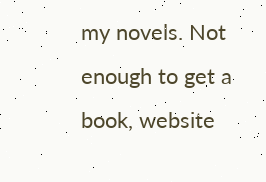my novels. Not enough to get a book, website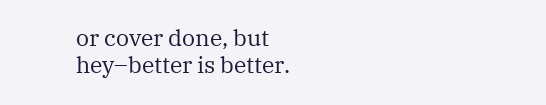or cover done, but hey–better is better.